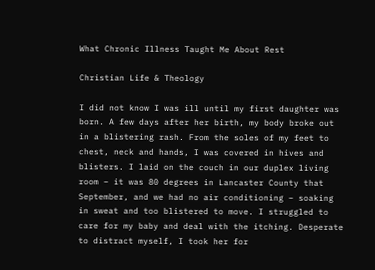What Chronic Illness Taught Me About Rest

Christian Life & Theology

I did not know I was ill until my first daughter was born. A few days after her birth, my body broke out in a blistering rash. From the soles of my feet to chest, neck and hands, I was covered in hives and blisters. I laid on the couch in our duplex living room – it was 80 degrees in Lancaster County that September, and we had no air conditioning – soaking in sweat and too blistered to move. I struggled to care for my baby and deal with the itching. Desperate to distract myself, I took her for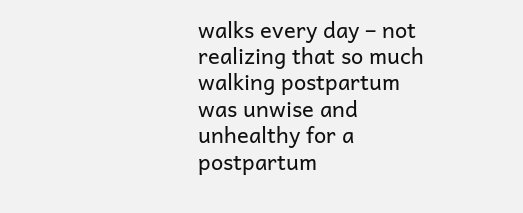walks every day – not realizing that so much walking postpartum was unwise and unhealthy for a postpartum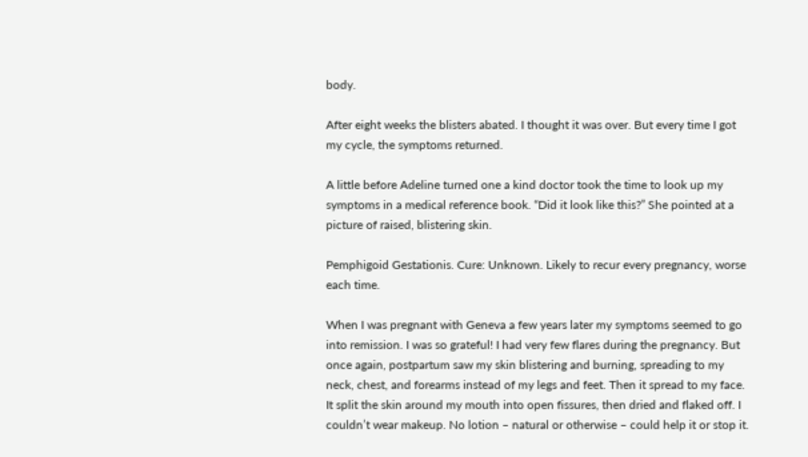body.

After eight weeks the blisters abated. I thought it was over. But every time I got my cycle, the symptoms returned.

A little before Adeline turned one a kind doctor took the time to look up my symptoms in a medical reference book. “Did it look like this?” She pointed at a picture of raised, blistering skin.

Pemphigoid Gestationis. Cure: Unknown. Likely to recur every pregnancy, worse each time.

When I was pregnant with Geneva a few years later my symptoms seemed to go into remission. I was so grateful! I had very few flares during the pregnancy. But once again, postpartum saw my skin blistering and burning, spreading to my neck, chest, and forearms instead of my legs and feet. Then it spread to my face. It split the skin around my mouth into open fissures, then dried and flaked off. I couldn’t wear makeup. No lotion – natural or otherwise – could help it or stop it.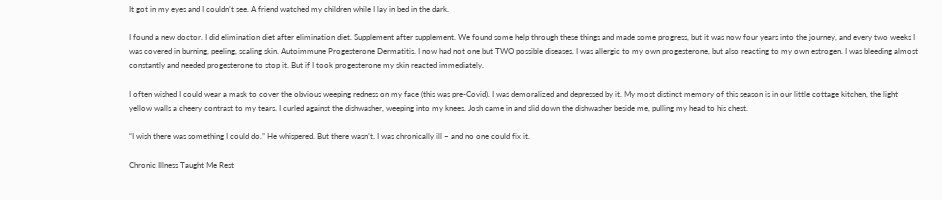It got in my eyes and I couldn’t see. A friend watched my children while I lay in bed in the dark.

I found a new doctor. I did elimination diet after elimination diet. Supplement after supplement. We found some help through these things and made some progress, but it was now four years into the journey, and every two weeks I was covered in burning, peeling, scaling skin. Autoimmune Progesterone Dermatitis. I now had not one but TWO possible diseases. I was allergic to my own progesterone, but also reacting to my own estrogen. I was bleeding almost constantly and needed progesterone to stop it. But if I took progesterone my skin reacted immediately.

I often wished I could wear a mask to cover the obvious weeping redness on my face (this was pre-Covid). I was demoralized and depressed by it. My most distinct memory of this season is in our little cottage kitchen, the light yellow walls a cheery contrast to my tears. I curled against the dishwasher, weeping into my knees. Josh came in and slid down the dishwasher beside me, pulling my head to his chest.

“I wish there was something I could do.” He whispered. But there wasn’t. I was chronically ill – and no one could fix it.

Chronic Illness Taught Me Rest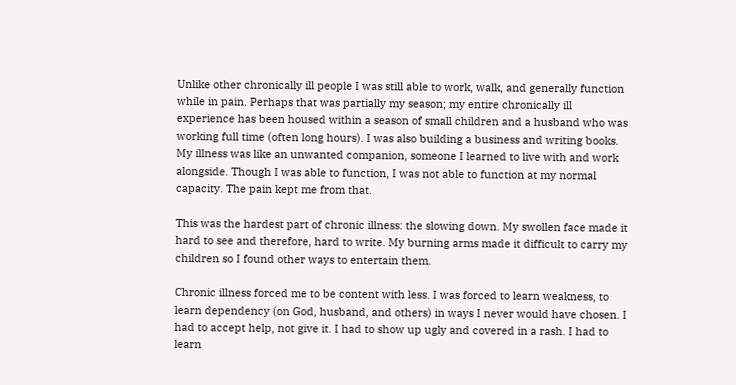Unlike other chronically ill people I was still able to work, walk, and generally function while in pain. Perhaps that was partially my season; my entire chronically ill experience has been housed within a season of small children and a husband who was working full time (often long hours). I was also building a business and writing books. My illness was like an unwanted companion, someone I learned to live with and work alongside. Though I was able to function, I was not able to function at my normal capacity. The pain kept me from that.

This was the hardest part of chronic illness: the slowing down. My swollen face made it hard to see and therefore, hard to write. My burning arms made it difficult to carry my children so I found other ways to entertain them.

Chronic illness forced me to be content with less. I was forced to learn weakness, to learn dependency (on God, husband, and others) in ways I never would have chosen. I had to accept help, not give it. I had to show up ugly and covered in a rash. I had to learn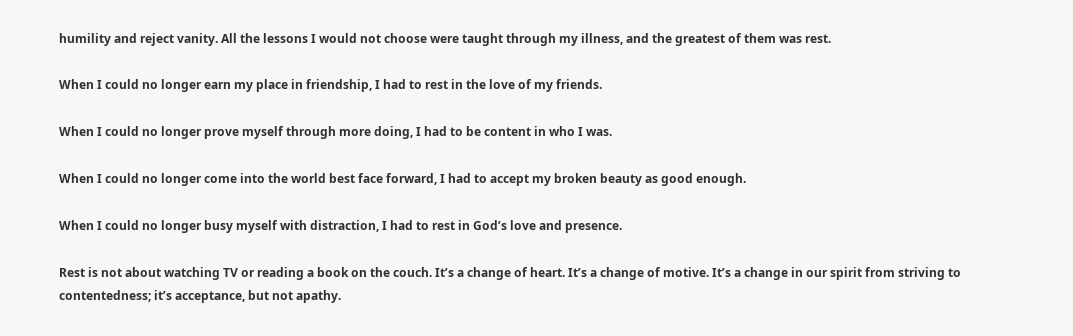humility and reject vanity. All the lessons I would not choose were taught through my illness, and the greatest of them was rest.

When I could no longer earn my place in friendship, I had to rest in the love of my friends.

When I could no longer prove myself through more doing, I had to be content in who I was.

When I could no longer come into the world best face forward, I had to accept my broken beauty as good enough.

When I could no longer busy myself with distraction, I had to rest in God’s love and presence.

Rest is not about watching TV or reading a book on the couch. It’s a change of heart. It’s a change of motive. It’s a change in our spirit from striving to contentedness; it’s acceptance, but not apathy.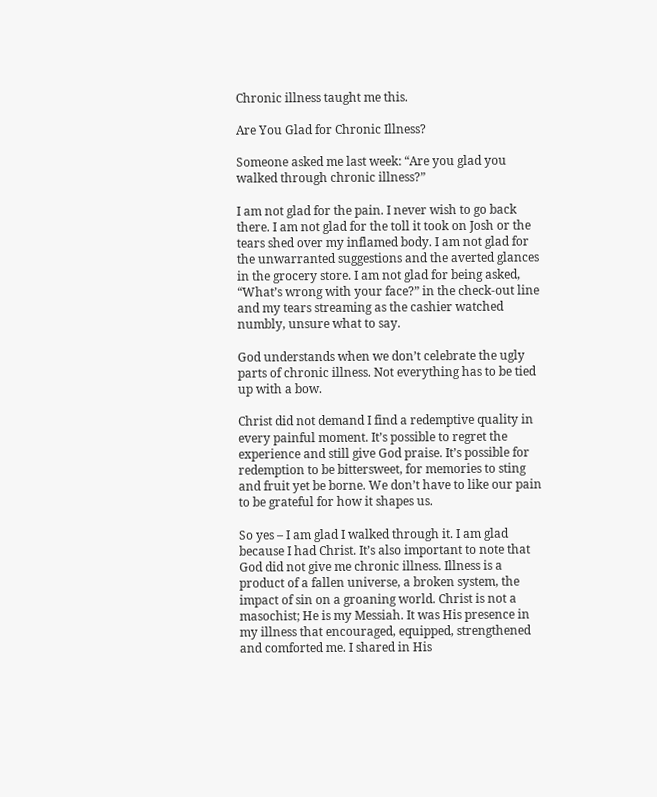Chronic illness taught me this.

Are You Glad for Chronic Illness?

Someone asked me last week: “Are you glad you walked through chronic illness?”

I am not glad for the pain. I never wish to go back there. I am not glad for the toll it took on Josh or the tears shed over my inflamed body. I am not glad for the unwarranted suggestions and the averted glances in the grocery store. I am not glad for being asked, “What’s wrong with your face?” in the check-out line and my tears streaming as the cashier watched numbly, unsure what to say.

God understands when we don’t celebrate the ugly parts of chronic illness. Not everything has to be tied up with a bow.

Christ did not demand I find a redemptive quality in every painful moment. It’s possible to regret the experience and still give God praise. It’s possible for redemption to be bittersweet, for memories to sting and fruit yet be borne. We don’t have to like our pain to be grateful for how it shapes us.

So yes – I am glad I walked through it. I am glad because I had Christ. It’s also important to note that God did not give me chronic illness. Illness is a product of a fallen universe, a broken system, the impact of sin on a groaning world. Christ is not a masochist; He is my Messiah. It was His presence in my illness that encouraged, equipped, strengthened and comforted me. I shared in His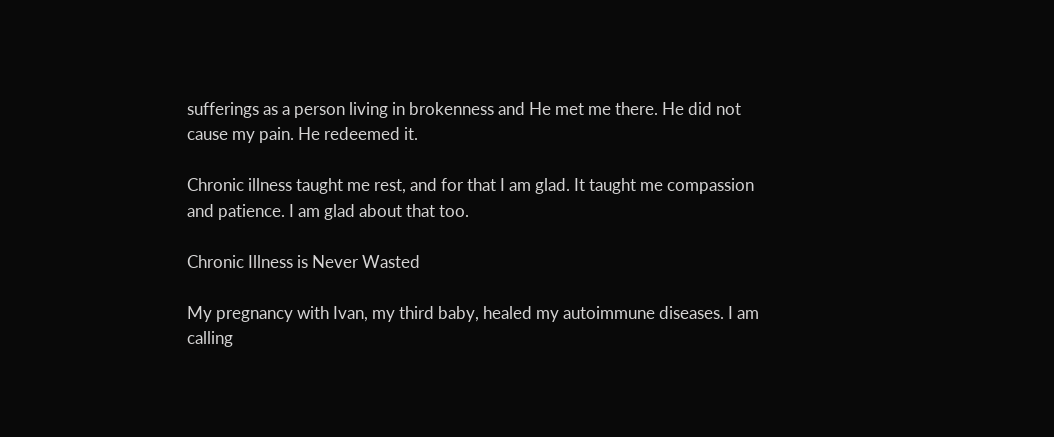sufferings as a person living in brokenness and He met me there. He did not cause my pain. He redeemed it.

Chronic illness taught me rest, and for that I am glad. It taught me compassion and patience. I am glad about that too.

Chronic Illness is Never Wasted

My pregnancy with Ivan, my third baby, healed my autoimmune diseases. I am calling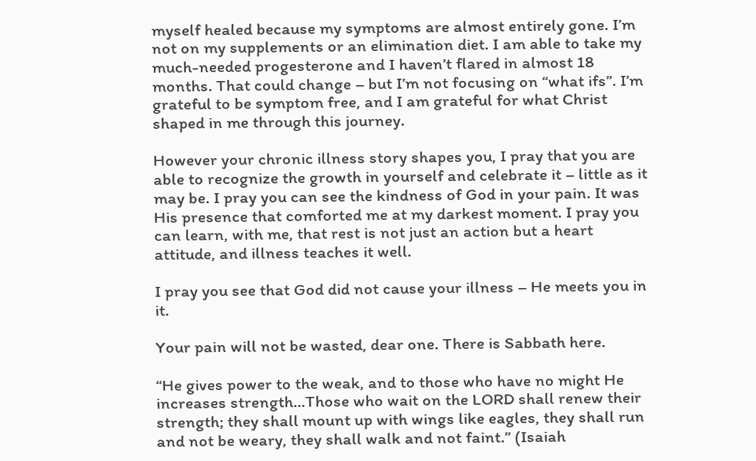myself healed because my symptoms are almost entirely gone. I’m not on my supplements or an elimination diet. I am able to take my much-needed progesterone and I haven’t flared in almost 18 months. That could change – but I’m not focusing on “what ifs”. I’m grateful to be symptom free, and I am grateful for what Christ shaped in me through this journey.

However your chronic illness story shapes you, I pray that you are able to recognize the growth in yourself and celebrate it – little as it may be. I pray you can see the kindness of God in your pain. It was His presence that comforted me at my darkest moment. I pray you can learn, with me, that rest is not just an action but a heart attitude, and illness teaches it well.

I pray you see that God did not cause your illness – He meets you in it.

Your pain will not be wasted, dear one. There is Sabbath here.

“He gives power to the weak, and to those who have no might He increases strength…Those who wait on the LORD shall renew their strength; they shall mount up with wings like eagles, they shall run and not be weary, they shall walk and not faint.” (Isaiah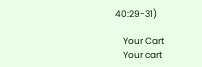40:29-31)

    Your Cart
    Your cart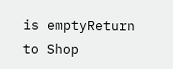is emptyReturn to Shop